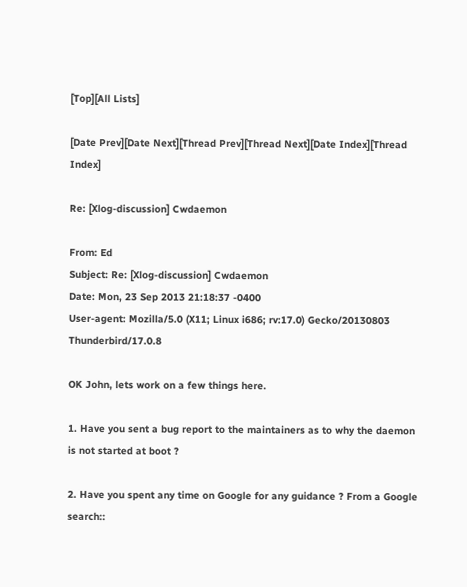[Top][All Lists]

[Date Prev][Date Next][Thread Prev][Thread Next][Date Index][Thread Index]

Re: [Xlog-discussion] Cwdaemon

From: Ed
Subject: Re: [Xlog-discussion] Cwdaemon
Date: Mon, 23 Sep 2013 21:18:37 -0400
User-agent: Mozilla/5.0 (X11; Linux i686; rv:17.0) Gecko/20130803 Thunderbird/17.0.8

OK John, lets work on a few things here.

1. Have you sent a bug report to the maintainers as to why the daemon is not started at boot ?

2. Have you spent any time on Google for any guidance ? From a Google search::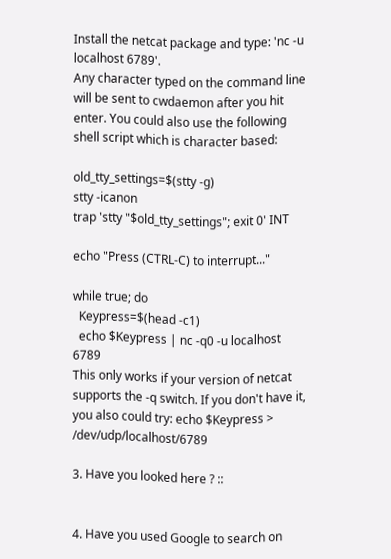Install the netcat package and type: 'nc -u localhost 6789'.
Any character typed on the command line will be sent to cwdaemon after you hit enter. You could also use the following shell script which is character based:

old_tty_settings=$(stty -g)
stty -icanon
trap 'stty "$old_tty_settings"; exit 0' INT

echo "Press (CTRL-C) to interrupt..."

while true; do
  Keypress=$(head -c1)
  echo $Keypress | nc -q0 -u localhost 6789
This only works if your version of netcat supports the -q switch. If you don't have it, you also could try: echo $Keypress > /dev/udp/localhost/6789

3. Have you looked here ? ::


4. Have you used Google to search on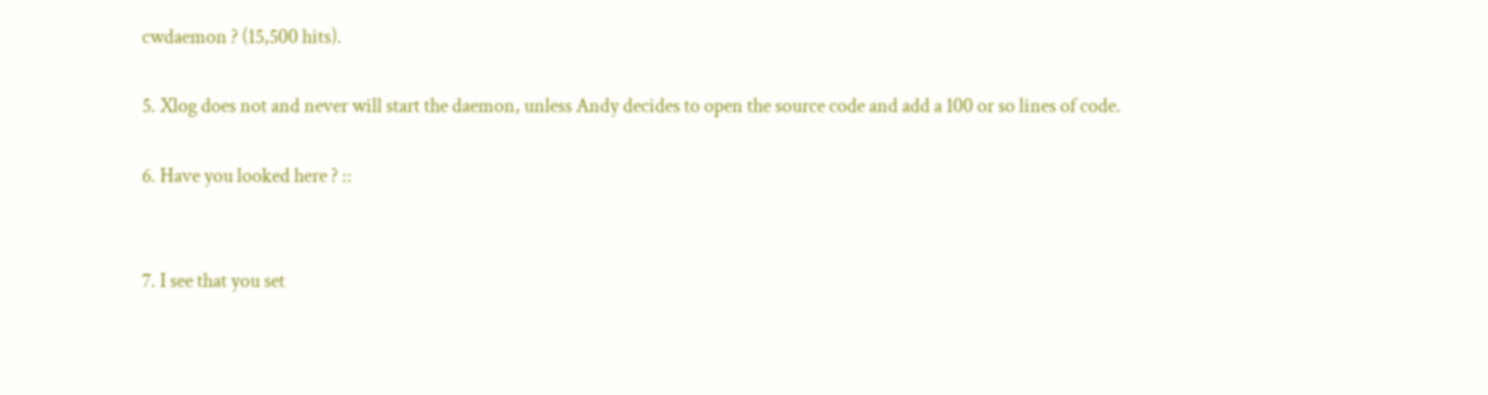cwdaemon ? (15,500 hits).

5. Xlog does not and never will start the daemon, unless Andy decides to open the source code and add a 100 or so lines of code.

6. Have you looked here ? ::


7. I see that you set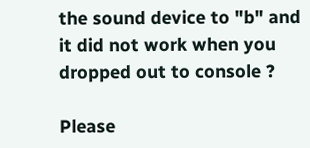the sound device to "b" and it did not work when you dropped out to console ?

Please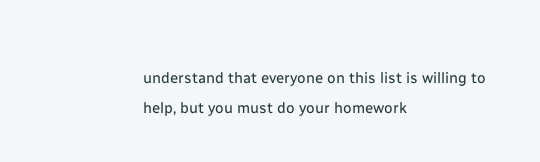understand that everyone on this list is willing to help, but you must do your homework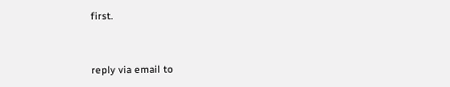first.


reply via email to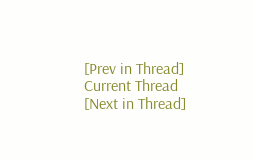[Prev in Thread] Current Thread [Next in Thread]